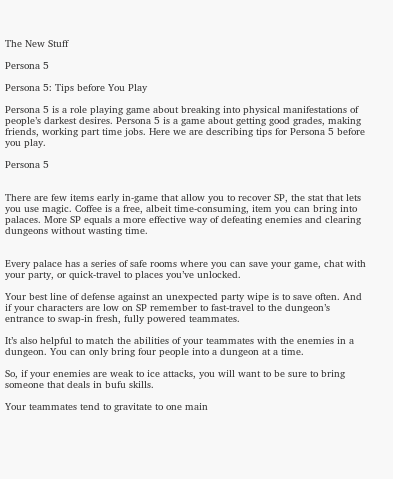The New Stuff

Persona 5

Persona 5: Tips before You Play

Persona 5 is a role playing game about breaking into physical manifestations of people’s darkest desires. Persona 5 is a game about getting good grades, making friends, working part time jobs. Here we are describing tips for Persona 5 before you play.

Persona 5


There are few items early in-game that allow you to recover SP, the stat that lets you use magic. Coffee is a free, albeit time-consuming, item you can bring into palaces. More SP equals a more effective way of defeating enemies and clearing dungeons without wasting time.


Every palace has a series of safe rooms where you can save your game, chat with your party, or quick-travel to places you’ve unlocked.

Your best line of defense against an unexpected party wipe is to save often. And if your characters are low on SP remember to fast-travel to the dungeon’s entrance to swap-in fresh, fully powered teammates.

It’s also helpful to match the abilities of your teammates with the enemies in a dungeon. You can only bring four people into a dungeon at a time.

So, if your enemies are weak to ice attacks, you will want to be sure to bring someone that deals in bufu skills.

Your teammates tend to gravitate to one main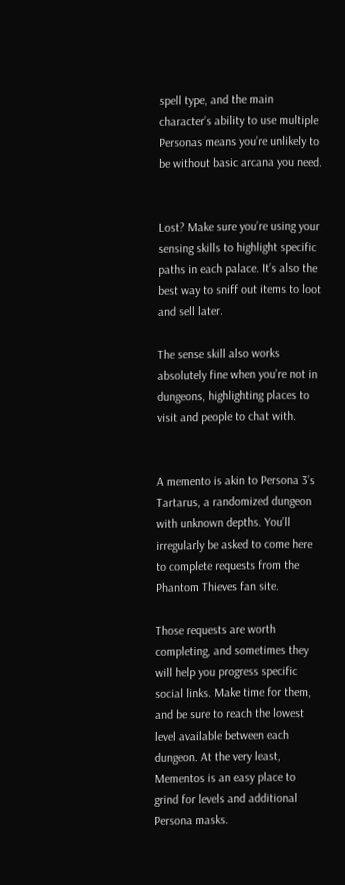spell type, and the main character’s ability to use multiple Personas means you’re unlikely to be without basic arcana you need.


Lost? Make sure you’re using your sensing skills to highlight specific paths in each palace. It’s also the best way to sniff out items to loot and sell later.

The sense skill also works absolutely fine when you’re not in dungeons, highlighting places to visit and people to chat with.


A memento is akin to Persona 3’s Tartarus, a randomized dungeon with unknown depths. You’ll irregularly be asked to come here to complete requests from the Phantom Thieves fan site.

Those requests are worth completing, and sometimes they will help you progress specific social links. Make time for them, and be sure to reach the lowest level available between each dungeon. At the very least, Mementos is an easy place to grind for levels and additional Persona masks.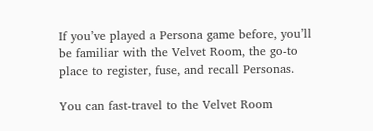If you’ve played a Persona game before, you’ll be familiar with the Velvet Room, the go-to place to register, fuse, and recall Personas.

You can fast-travel to the Velvet Room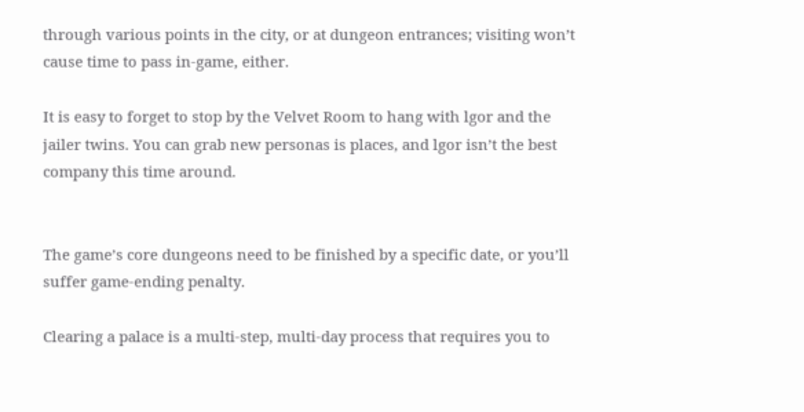through various points in the city, or at dungeon entrances; visiting won’t cause time to pass in-game, either.

It is easy to forget to stop by the Velvet Room to hang with lgor and the jailer twins. You can grab new personas is places, and lgor isn’t the best company this time around.


The game’s core dungeons need to be finished by a specific date, or you’ll suffer game-ending penalty.

Clearing a palace is a multi-step, multi-day process that requires you to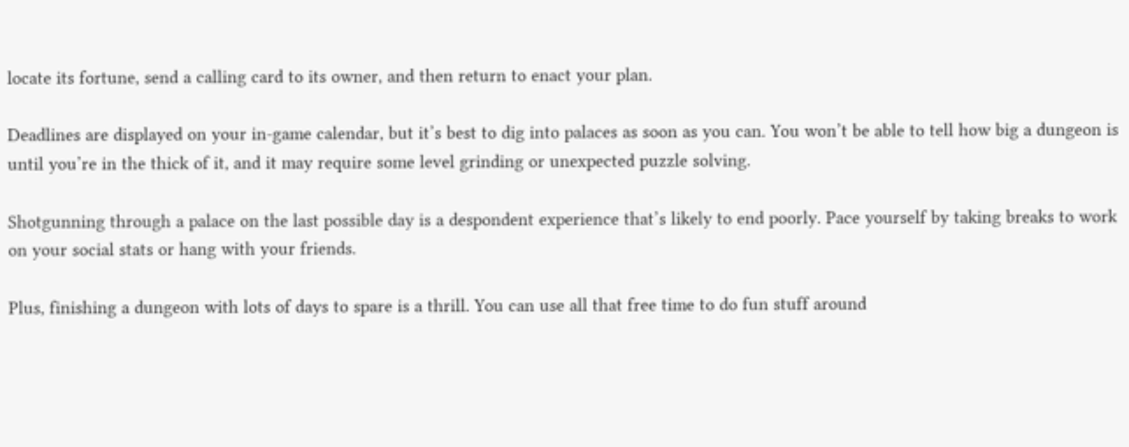locate its fortune, send a calling card to its owner, and then return to enact your plan.

Deadlines are displayed on your in-game calendar, but it’s best to dig into palaces as soon as you can. You won’t be able to tell how big a dungeon is until you’re in the thick of it, and it may require some level grinding or unexpected puzzle solving.

Shotgunning through a palace on the last possible day is a despondent experience that’s likely to end poorly. Pace yourself by taking breaks to work on your social stats or hang with your friends.

Plus, finishing a dungeon with lots of days to spare is a thrill. You can use all that free time to do fun stuff around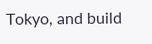Tokyo, and build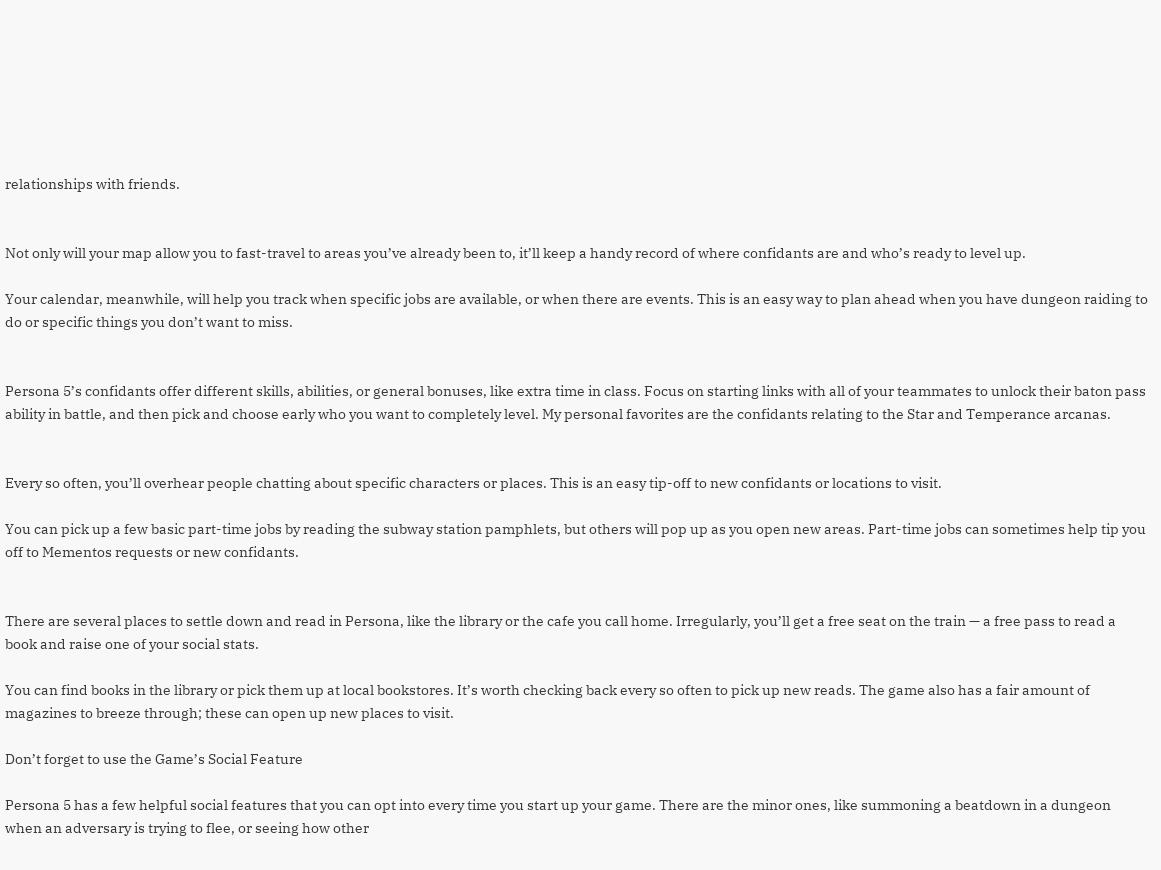relationships with friends.


Not only will your map allow you to fast-travel to areas you’ve already been to, it’ll keep a handy record of where confidants are and who’s ready to level up.

Your calendar, meanwhile, will help you track when specific jobs are available, or when there are events. This is an easy way to plan ahead when you have dungeon raiding to do or specific things you don’t want to miss.


Persona 5’s confidants offer different skills, abilities, or general bonuses, like extra time in class. Focus on starting links with all of your teammates to unlock their baton pass ability in battle, and then pick and choose early who you want to completely level. My personal favorites are the confidants relating to the Star and Temperance arcanas.


Every so often, you’ll overhear people chatting about specific characters or places. This is an easy tip-off to new confidants or locations to visit.

You can pick up a few basic part-time jobs by reading the subway station pamphlets, but others will pop up as you open new areas. Part-time jobs can sometimes help tip you off to Mementos requests or new confidants.


There are several places to settle down and read in Persona, like the library or the cafe you call home. Irregularly, you’ll get a free seat on the train — a free pass to read a book and raise one of your social stats.

You can find books in the library or pick them up at local bookstores. It’s worth checking back every so often to pick up new reads. The game also has a fair amount of magazines to breeze through; these can open up new places to visit.

Don’t forget to use the Game’s Social Feature

Persona 5 has a few helpful social features that you can opt into every time you start up your game. There are the minor ones, like summoning a beatdown in a dungeon when an adversary is trying to flee, or seeing how other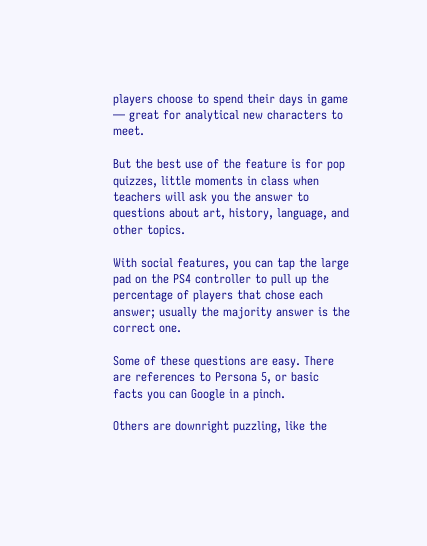players choose to spend their days in game — great for analytical new characters to meet.

But the best use of the feature is for pop quizzes, little moments in class when teachers will ask you the answer to questions about art, history, language, and other topics.

With social features, you can tap the large pad on the PS4 controller to pull up the percentage of players that chose each answer; usually the majority answer is the correct one.

Some of these questions are easy. There are references to Persona 5, or basic facts you can Google in a pinch.

Others are downright puzzling, like the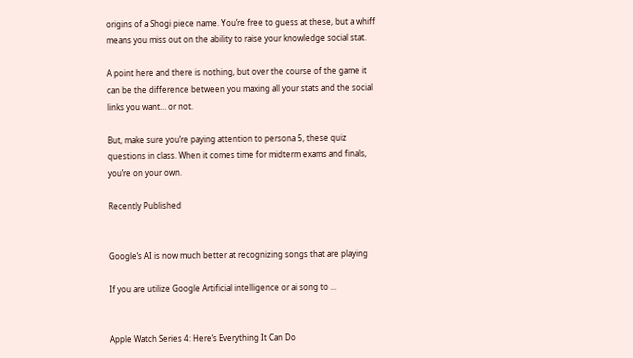origins of a Shogi piece name. You’re free to guess at these, but a whiff means you miss out on the ability to raise your knowledge social stat.

A point here and there is nothing, but over the course of the game it can be the difference between you maxing all your stats and the social links you want… or not.

But, make sure you’re paying attention to persona 5, these quiz questions in class. When it comes time for midterm exams and finals, you’re on your own.

Recently Published


Google’s AI is now much better at recognizing songs that are playing

If you are utilize Google Artificial intelligence or ai song to ...


Apple Watch Series 4: Here’s Everything It Can Do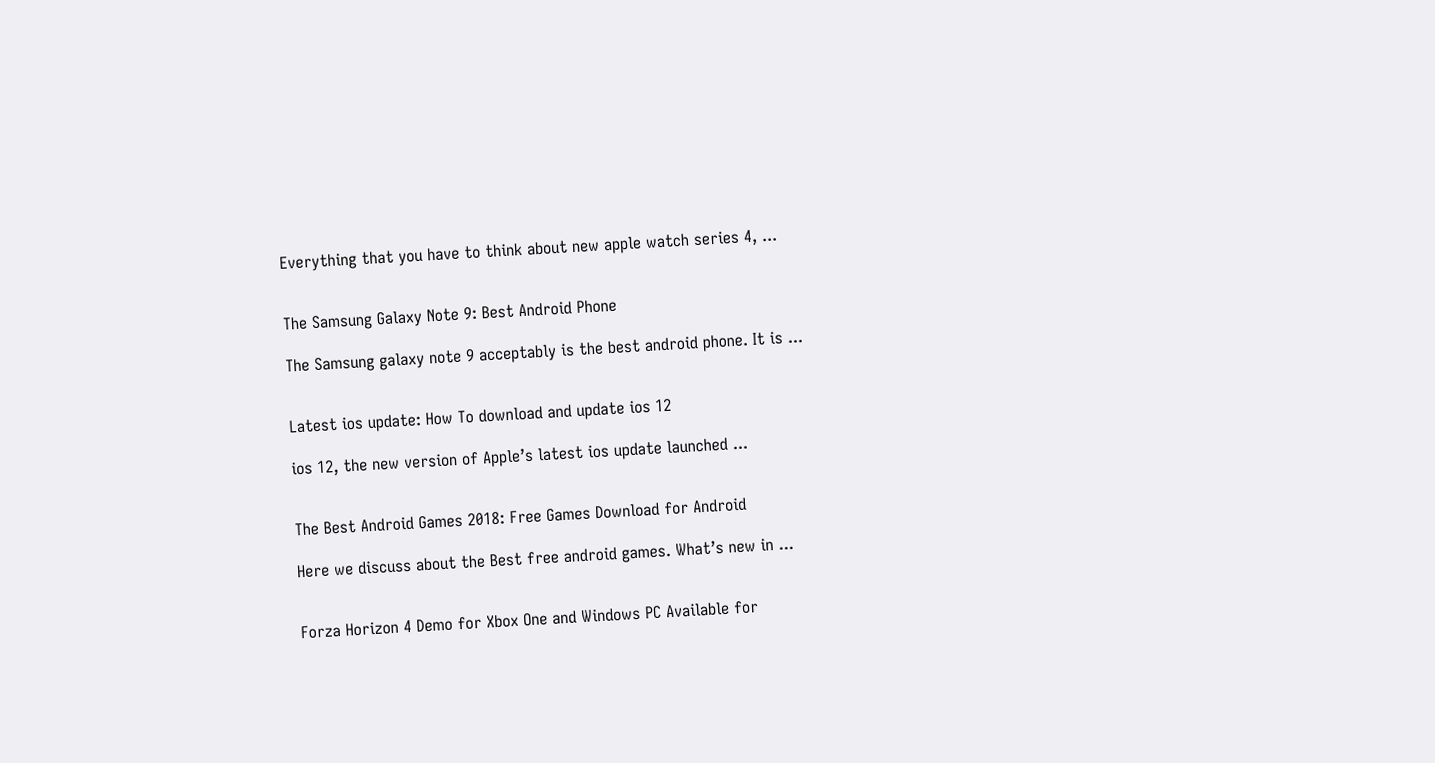Everything that you have to think about new apple watch series 4, ...


The Samsung Galaxy Note 9: Best Android Phone

The Samsung galaxy note 9 acceptably is the best android phone. It is ...


Latest ios update: How To download and update ios 12

ios 12, the new version of Apple’s latest ios update launched ...


The Best Android Games 2018: Free Games Download for Android

Here we discuss about the Best free android games. What’s new in ...


Forza Horizon 4 Demo for Xbox One and Windows PC Available for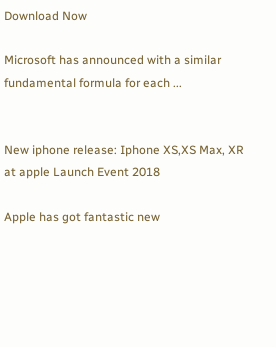Download Now

Microsoft has announced with a similar fundamental formula for each ...


New iphone release: Iphone XS,XS Max, XR at apple Launch Event 2018

Apple has got fantastic new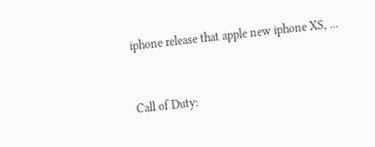iphone release that apple new iphone XS, ...


Call of Duty: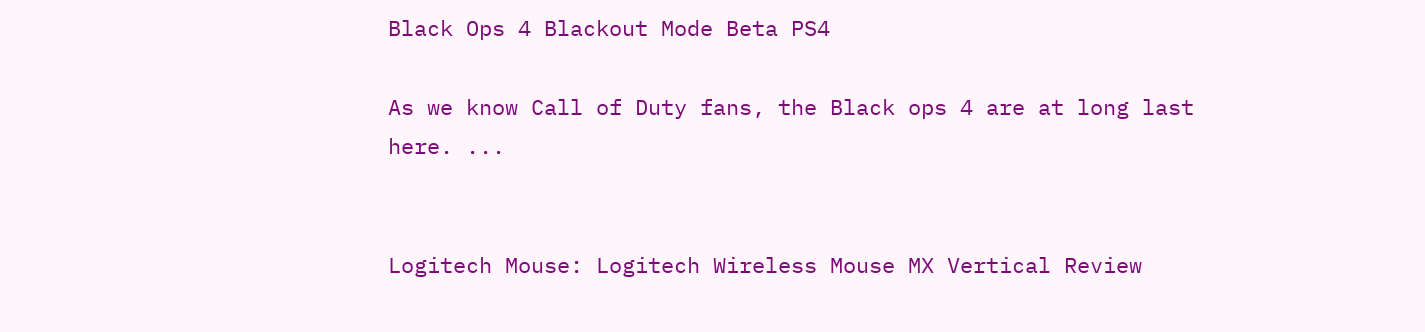Black Ops 4 Blackout Mode Beta PS4

As we know Call of Duty fans, the Black ops 4 are at long last here. ...


Logitech Mouse: Logitech Wireless Mouse MX Vertical Review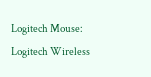Logitech Mouse: Logitech Wireless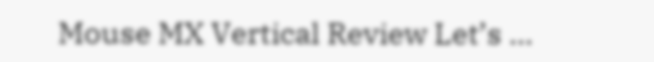Mouse MX Vertical Review Let’s ...